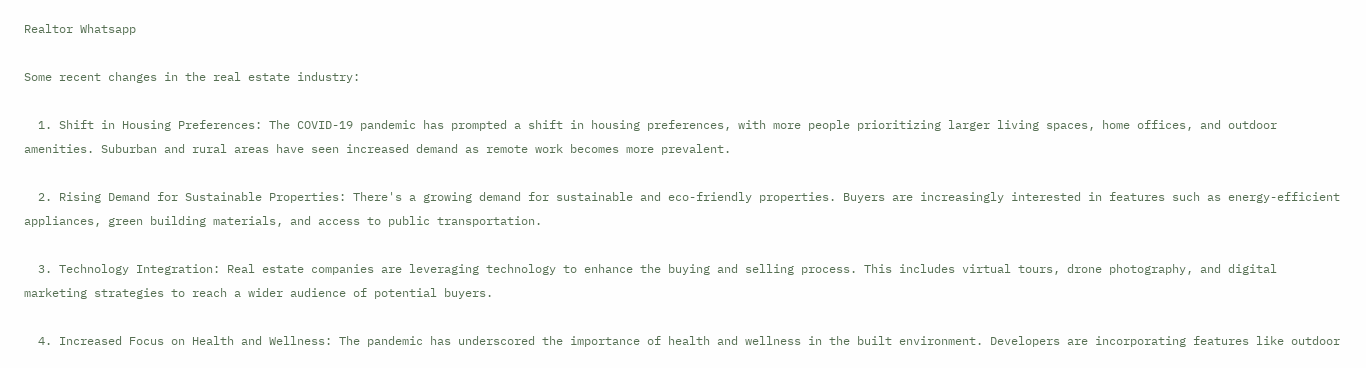Realtor Whatsapp

Some recent changes in the real estate industry:

  1. Shift in Housing Preferences: The COVID-19 pandemic has prompted a shift in housing preferences, with more people prioritizing larger living spaces, home offices, and outdoor amenities. Suburban and rural areas have seen increased demand as remote work becomes more prevalent.

  2. Rising Demand for Sustainable Properties: There's a growing demand for sustainable and eco-friendly properties. Buyers are increasingly interested in features such as energy-efficient appliances, green building materials, and access to public transportation.

  3. Technology Integration: Real estate companies are leveraging technology to enhance the buying and selling process. This includes virtual tours, drone photography, and digital marketing strategies to reach a wider audience of potential buyers.

  4. Increased Focus on Health and Wellness: The pandemic has underscored the importance of health and wellness in the built environment. Developers are incorporating features like outdoor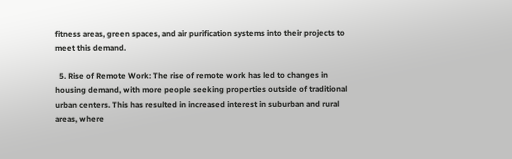fitness areas, green spaces, and air purification systems into their projects to meet this demand.

  5. Rise of Remote Work: The rise of remote work has led to changes in housing demand, with more people seeking properties outside of traditional urban centers. This has resulted in increased interest in suburban and rural areas, where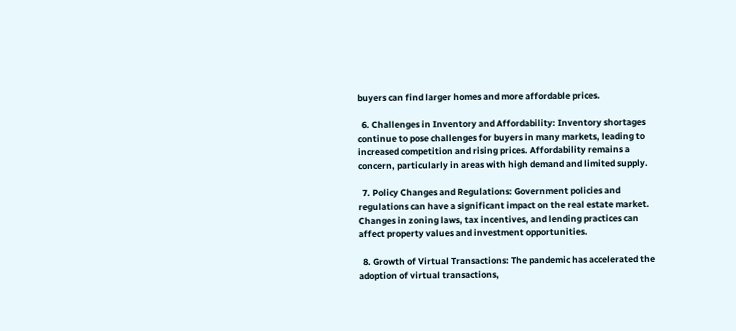buyers can find larger homes and more affordable prices.

  6. Challenges in Inventory and Affordability: Inventory shortages continue to pose challenges for buyers in many markets, leading to increased competition and rising prices. Affordability remains a concern, particularly in areas with high demand and limited supply.

  7. Policy Changes and Regulations: Government policies and regulations can have a significant impact on the real estate market. Changes in zoning laws, tax incentives, and lending practices can affect property values and investment opportunities.

  8. Growth of Virtual Transactions: The pandemic has accelerated the adoption of virtual transactions,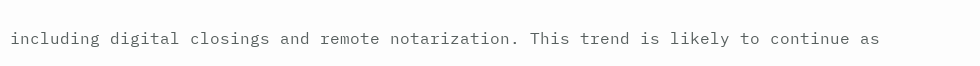including digital closings and remote notarization. This trend is likely to continue as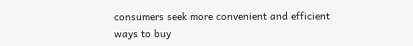consumers seek more convenient and efficient ways to buy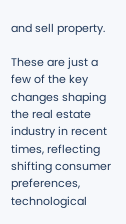and sell property.

These are just a few of the key changes shaping the real estate industry in recent times, reflecting shifting consumer preferences, technological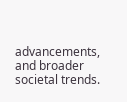advancements, and broader societal trends.